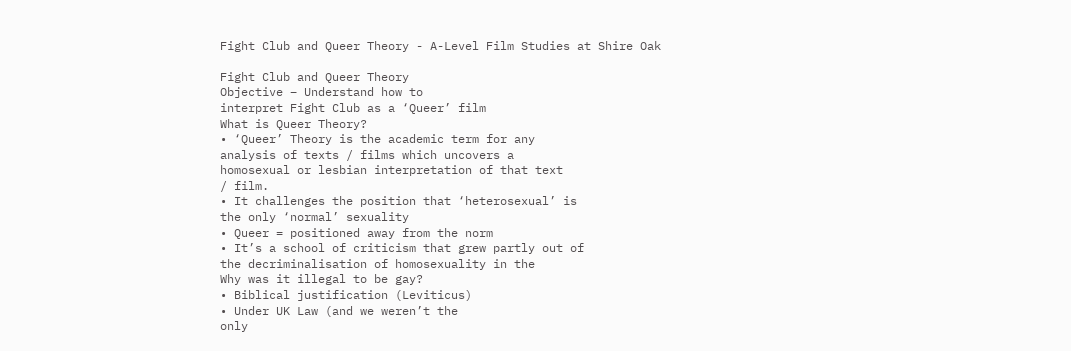Fight Club and Queer Theory - A-Level Film Studies at Shire Oak

Fight Club and Queer Theory
Objective – Understand how to
interpret Fight Club as a ‘Queer’ film
What is Queer Theory?
• ‘Queer’ Theory is the academic term for any
analysis of texts / films which uncovers a
homosexual or lesbian interpretation of that text
/ film.
• It challenges the position that ‘heterosexual’ is
the only ‘normal’ sexuality
• Queer = positioned away from the norm
• It’s a school of criticism that grew partly out of
the decriminalisation of homosexuality in the
Why was it illegal to be gay?
• Biblical justification (Leviticus)
• Under UK Law (and we weren’t the
only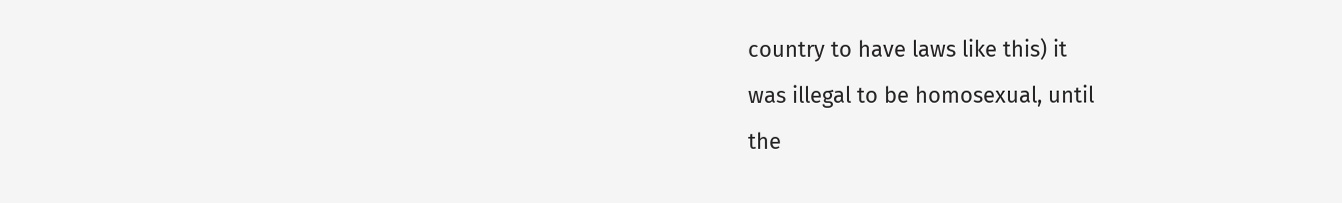country to have laws like this) it
was illegal to be homosexual, until
the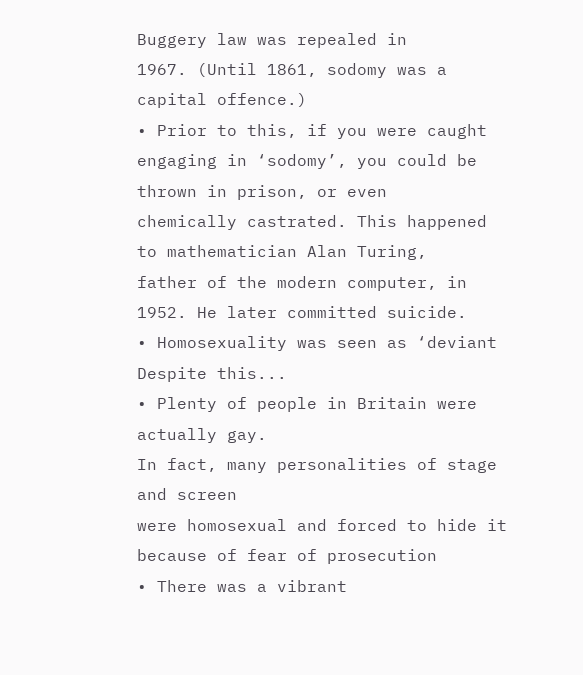Buggery law was repealed in
1967. (Until 1861, sodomy was a
capital offence.)
• Prior to this, if you were caught
engaging in ‘sodomy’, you could be
thrown in prison, or even
chemically castrated. This happened
to mathematician Alan Turing,
father of the modern computer, in
1952. He later committed suicide.
• Homosexuality was seen as ‘deviant
Despite this...
• Plenty of people in Britain were actually gay.
In fact, many personalities of stage and screen
were homosexual and forced to hide it
because of fear of prosecution
• There was a vibrant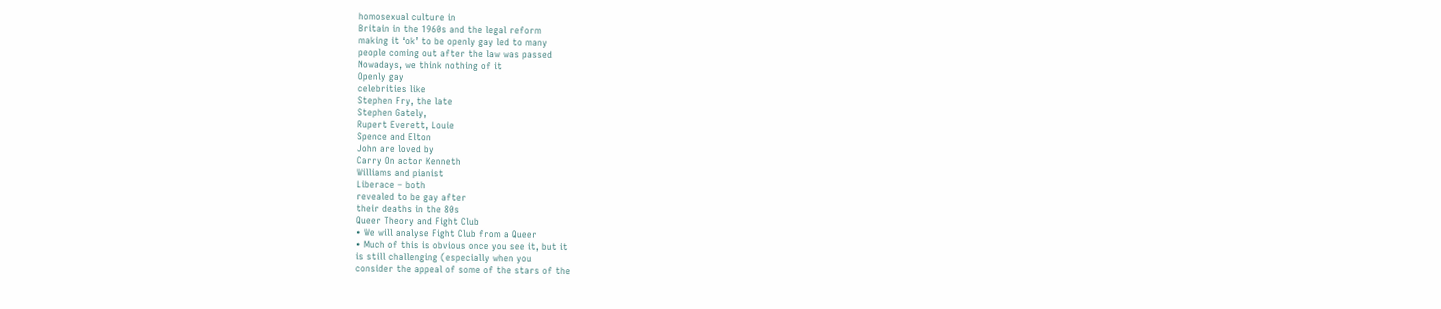homosexual culture in
Britain in the 1960s and the legal reform
making it ‘ok’ to be openly gay led to many
people coming out after the law was passed
Nowadays, we think nothing of it
Openly gay
celebrities like
Stephen Fry, the late
Stephen Gately,
Rupert Everett, Louie
Spence and Elton
John are loved by
Carry On actor Kenneth
Williams and pianist
Liberace – both
revealed to be gay after
their deaths in the 80s
Queer Theory and Fight Club
• We will analyse Fight Club from a Queer
• Much of this is obvious once you see it, but it
is still challenging (especially when you
consider the appeal of some of the stars of the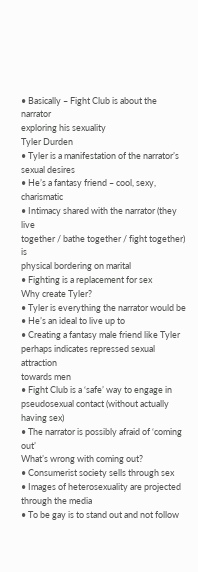• Basically – Fight Club is about the narrator
exploring his sexuality
Tyler Durden
• Tyler is a manifestation of the narrator’s
sexual desires
• He’s a fantasy friend – cool, sexy, charismatic
• Intimacy shared with the narrator (they live
together / bathe together / fight together) is
physical bordering on marital
• Fighting is a replacement for sex
Why create Tyler?
• Tyler is everything the narrator would be
• He’s an ideal to live up to
• Creating a fantasy male friend like Tyler
perhaps indicates repressed sexual attraction
towards men
• Fight Club is a ‘safe’ way to engage in pseudosexual contact (without actually having sex)
• The narrator is possibly afraid of ‘coming out’
What’s wrong with coming out?
• Consumerist society sells through sex
• Images of heterosexuality are projected
through the media
• To be gay is to stand out and not follow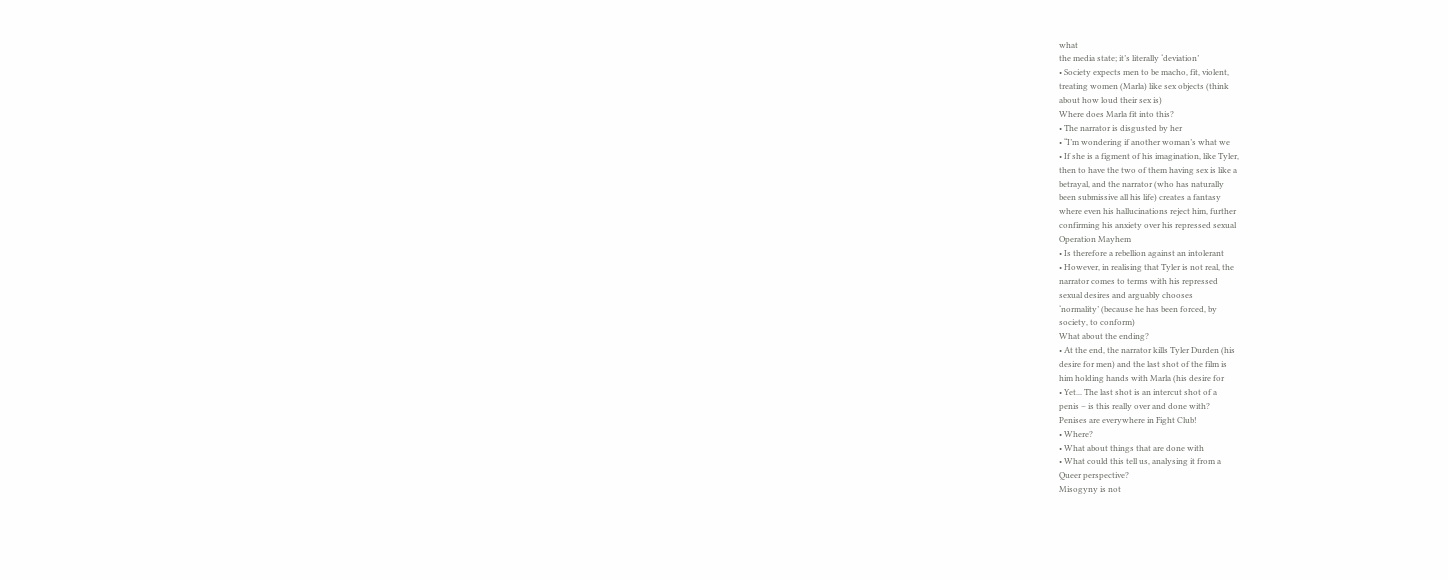what
the media state; it’s literally ‘deviation’
• Society expects men to be macho, fit, violent,
treating women (Marla) like sex objects (think
about how loud their sex is)
Where does Marla fit into this?
• The narrator is disgusted by her
• “I’m wondering if another woman’s what we
• If she is a figment of his imagination, like Tyler,
then to have the two of them having sex is like a
betrayal, and the narrator (who has naturally
been submissive all his life) creates a fantasy
where even his hallucinations reject him, further
confirming his anxiety over his repressed sexual
Operation Mayhem
• Is therefore a rebellion against an intolerant
• However, in realising that Tyler is not real, the
narrator comes to terms with his repressed
sexual desires and arguably chooses
‘normality’ (because he has been forced, by
society, to conform)
What about the ending?
• At the end, the narrator kills Tyler Durden (his
desire for men) and the last shot of the film is
him holding hands with Marla (his desire for
• Yet... The last shot is an intercut shot of a
penis – is this really over and done with?
Penises are everywhere in Fight Club!
• Where?
• What about things that are done with
• What could this tell us, analysing it from a
Queer perspective?
Misogyny is not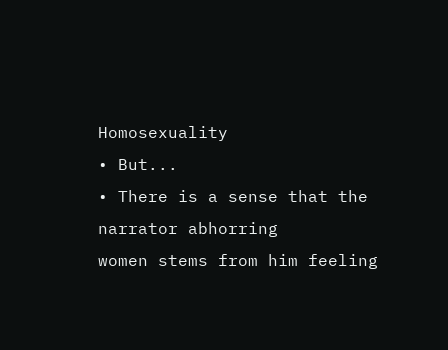Homosexuality
• But...
• There is a sense that the narrator abhorring
women stems from him feeling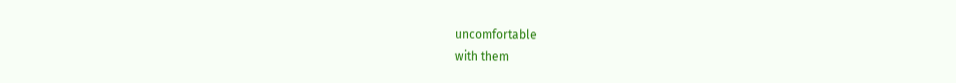uncomfortable
with them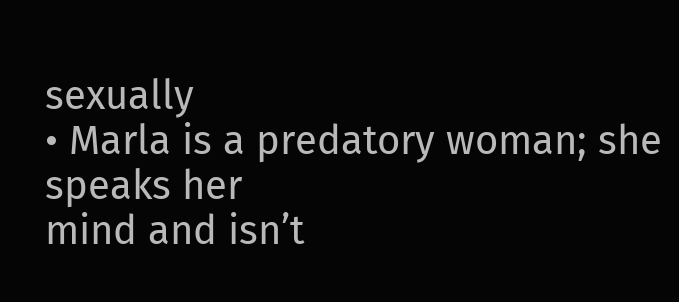sexually
• Marla is a predatory woman; she speaks her
mind and isn’t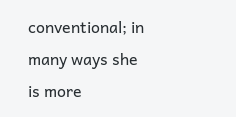conventional; in many ways she
is more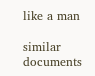like a man

similar documents